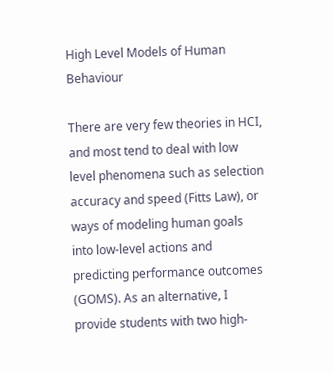High Level Models of Human Behaviour

There are very few theories in HCI, and most tend to deal with low level phenomena such as selection accuracy and speed (Fitts Law), or ways of modeling human goals into low-level actions and predicting performance outcomes (GOMS). As an alternative, I provide students with two high-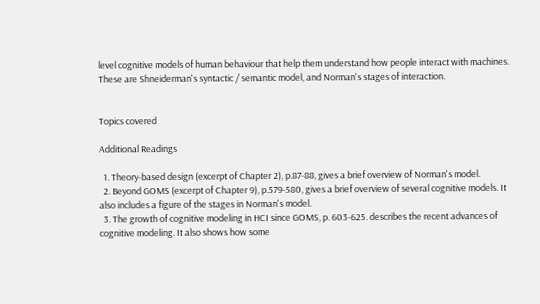level cognitive models of human behaviour that help them understand how people interact with machines. These are Shneiderman's syntactic / semantic model, and Norman's stages of interaction.


Topics covered

Additional Readings

  1. Theory-based design (excerpt of Chapter 2), p.87-88, gives a brief overview of Norman's model.
  2. Beyond GOMS (excerpt of Chapter 9), p.579-580, gives a brief overview of several cognitive models. It also includes a figure of the stages in Norman's model.
  3. The growth of cognitive modeling in HCI since GOMS, p. 603-625. describes the recent advances of cognitive modeling. It also shows how some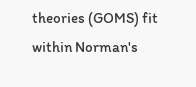theories (GOMS) fit within Norman's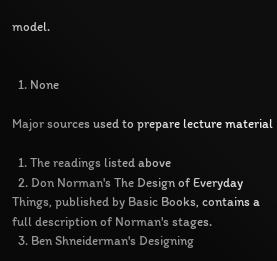model.


  1. None

Major sources used to prepare lecture material

  1. The readings listed above
  2. Don Norman's The Design of Everyday Things, published by Basic Books, contains a full description of Norman's stages.
  3. Ben Shneiderman's Designing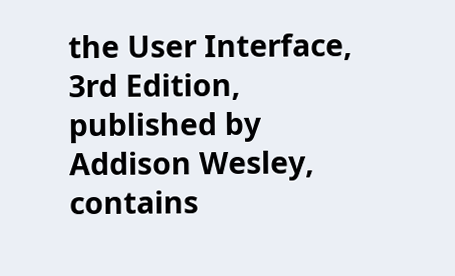the User Interface, 3rd Edition, published by Addison Wesley, contains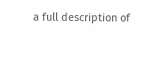a full description of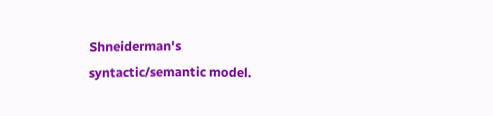Shneiderman's syntactic/semantic model.